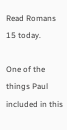Read Romans 15 today.

One of the things Paul included in this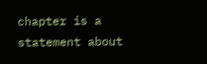chapter is a statement about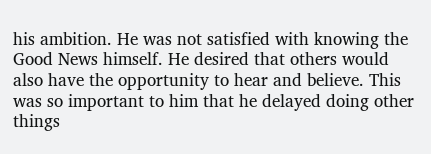his ambition. He was not satisfied with knowing the Good News himself. He desired that others would also have the opportunity to hear and believe. This was so important to him that he delayed doing other things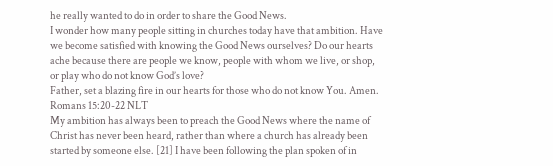he really wanted to do in order to share the Good News.
I wonder how many people sitting in churches today have that ambition. Have we become satisfied with knowing the Good News ourselves? Do our hearts ache because there are people we know, people with whom we live, or shop, or play who do not know God’s love?
Father, set a blazing fire in our hearts for those who do not know You. Amen.
Romans 15:20-22 NLT
My ambition has always been to preach the Good News where the name of Christ has never been heard, rather than where a church has already been started by someone else. [21] I have been following the plan spoken of in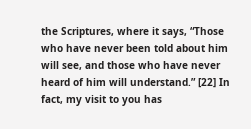the Scriptures, where it says, “Those who have never been told about him will see, and those who have never heard of him will understand.” [22] In fact, my visit to you has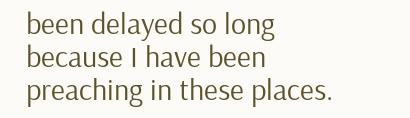been delayed so long because I have been preaching in these places.